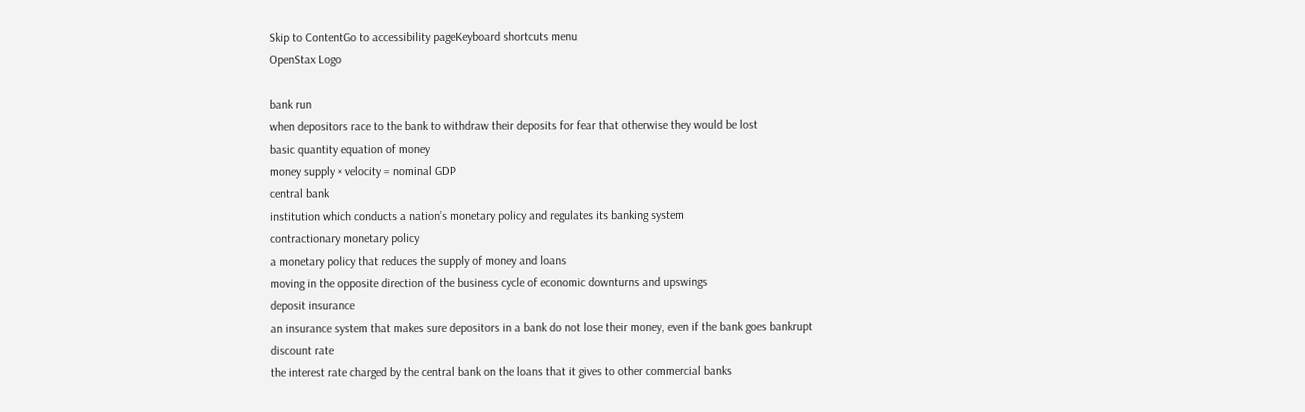Skip to ContentGo to accessibility pageKeyboard shortcuts menu
OpenStax Logo

bank run
when depositors race to the bank to withdraw their deposits for fear that otherwise they would be lost
basic quantity equation of money
money supply × velocity = nominal GDP
central bank
institution which conducts a nation’s monetary policy and regulates its banking system
contractionary monetary policy
a monetary policy that reduces the supply of money and loans
moving in the opposite direction of the business cycle of economic downturns and upswings
deposit insurance
an insurance system that makes sure depositors in a bank do not lose their money, even if the bank goes bankrupt
discount rate
the interest rate charged by the central bank on the loans that it gives to other commercial banks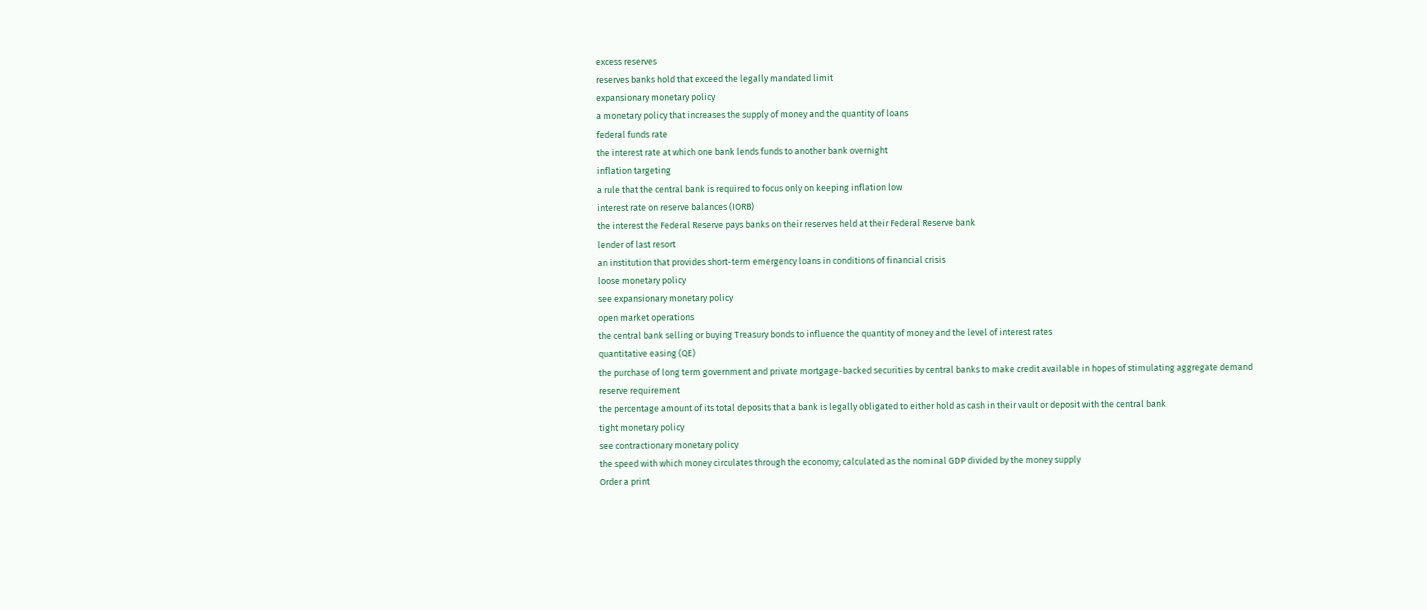excess reserves
reserves banks hold that exceed the legally mandated limit
expansionary monetary policy
a monetary policy that increases the supply of money and the quantity of loans
federal funds rate
the interest rate at which one bank lends funds to another bank overnight
inflation targeting
a rule that the central bank is required to focus only on keeping inflation low
interest rate on reserve balances (IORB)
the interest the Federal Reserve pays banks on their reserves held at their Federal Reserve bank
lender of last resort
an institution that provides short-term emergency loans in conditions of financial crisis
loose monetary policy
see expansionary monetary policy
open market operations
the central bank selling or buying Treasury bonds to influence the quantity of money and the level of interest rates
quantitative easing (QE)
the purchase of long term government and private mortgage-backed securities by central banks to make credit available in hopes of stimulating aggregate demand
reserve requirement
the percentage amount of its total deposits that a bank is legally obligated to either hold as cash in their vault or deposit with the central bank
tight monetary policy
see contractionary monetary policy
the speed with which money circulates through the economy; calculated as the nominal GDP divided by the money supply
Order a print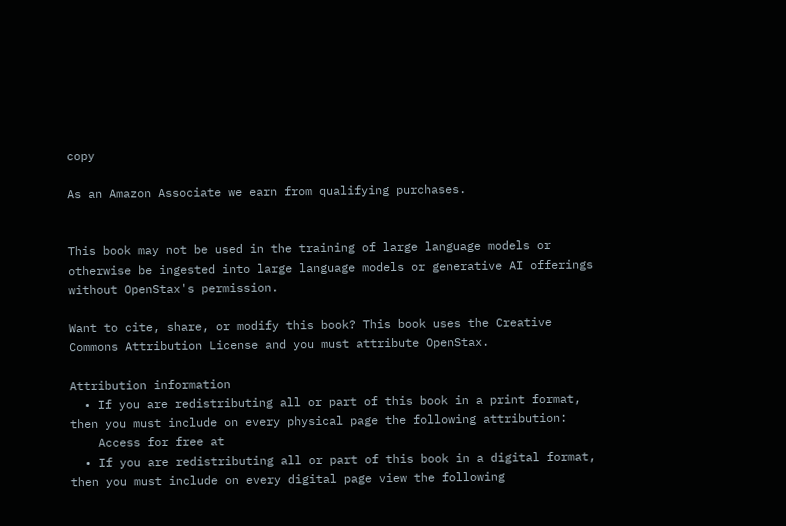copy

As an Amazon Associate we earn from qualifying purchases.


This book may not be used in the training of large language models or otherwise be ingested into large language models or generative AI offerings without OpenStax's permission.

Want to cite, share, or modify this book? This book uses the Creative Commons Attribution License and you must attribute OpenStax.

Attribution information
  • If you are redistributing all or part of this book in a print format, then you must include on every physical page the following attribution:
    Access for free at
  • If you are redistributing all or part of this book in a digital format, then you must include on every digital page view the following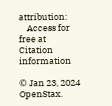attribution:
    Access for free at
Citation information

© Jan 23, 2024 OpenStax.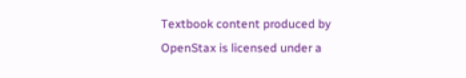Textbook content produced by OpenStax is licensed under a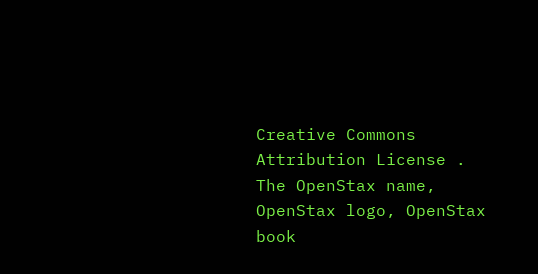Creative Commons Attribution License . The OpenStax name, OpenStax logo, OpenStax book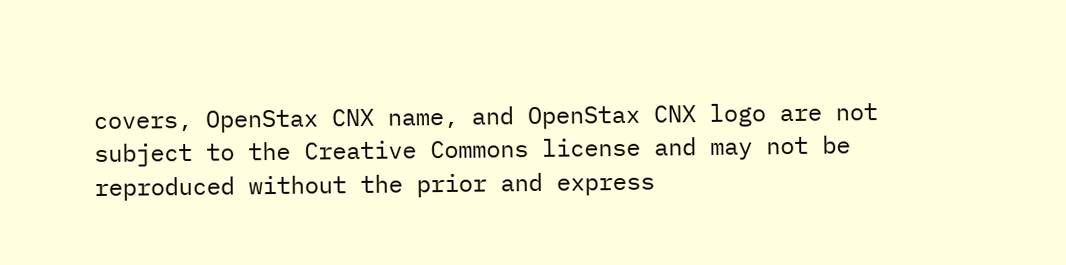covers, OpenStax CNX name, and OpenStax CNX logo are not subject to the Creative Commons license and may not be reproduced without the prior and express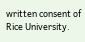written consent of Rice University.